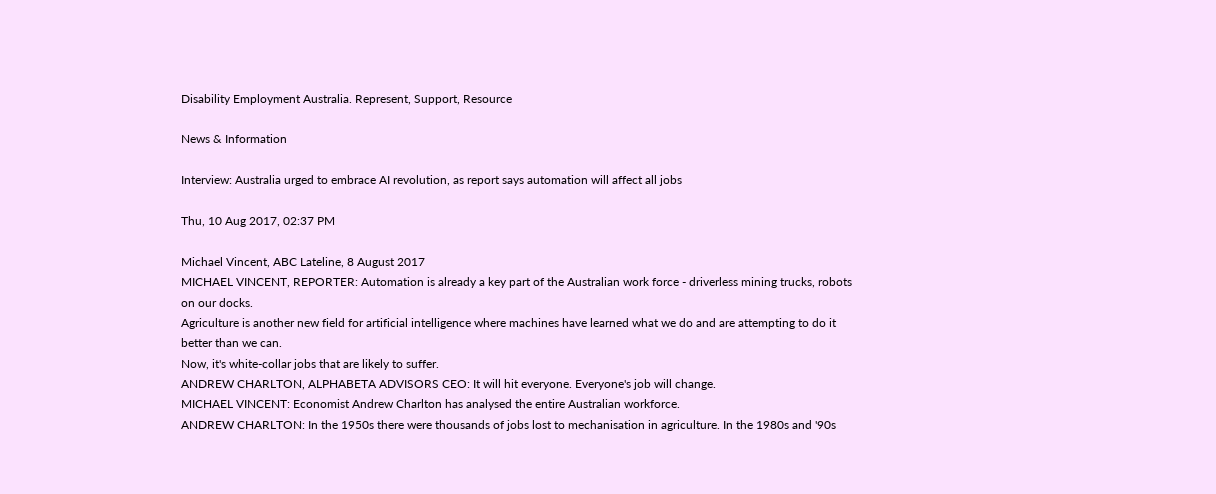Disability Employment Australia. Represent, Support, Resource

News & Information

Interview: Australia urged to embrace AI revolution, as report says automation will affect all jobs

Thu, 10 Aug 2017, 02:37 PM

Michael Vincent, ABC Lateline, 8 August 2017
MICHAEL VINCENT, REPORTER: Automation is already a key part of the Australian work force - driverless mining trucks, robots on our docks.
Agriculture is another new field for artificial intelligence where machines have learned what we do and are attempting to do it better than we can.
Now, it's white-collar jobs that are likely to suffer.
ANDREW CHARLTON, ALPHABETA ADVISORS CEO: It will hit everyone. Everyone's job will change.
MICHAEL VINCENT: Economist Andrew Charlton has analysed the entire Australian workforce.
ANDREW CHARLTON: In the 1950s there were thousands of jobs lost to mechanisation in agriculture. In the 1980s and '90s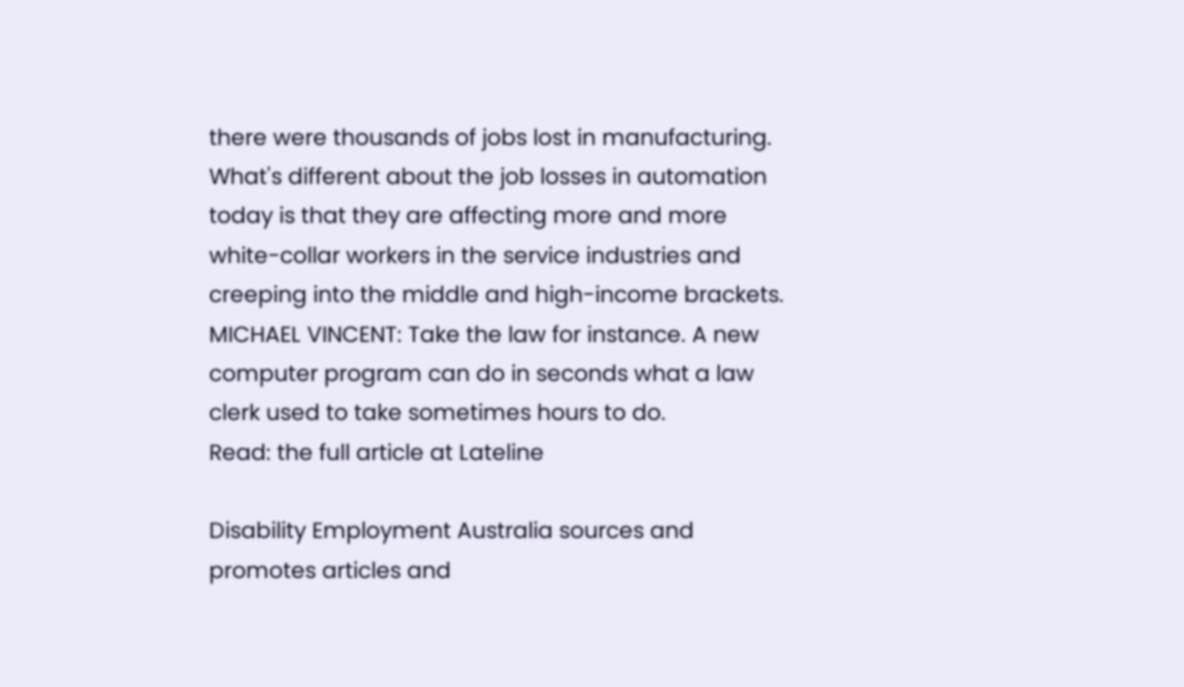there were thousands of jobs lost in manufacturing.
What's different about the job losses in automation today is that they are affecting more and more white-collar workers in the service industries and creeping into the middle and high-income brackets.
MICHAEL VINCENT: Take the law for instance. A new computer program can do in seconds what a law clerk used to take sometimes hours to do.
Read: the full article at Lateline

Disability Employment Australia sources and promotes articles and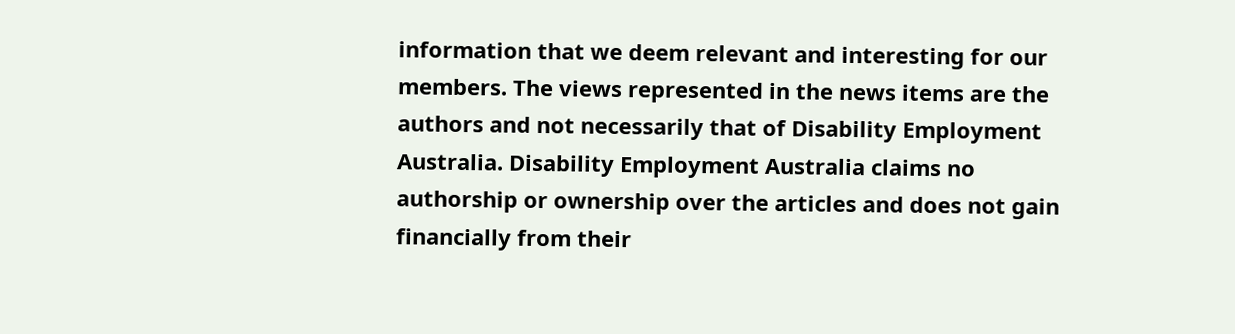information that we deem relevant and interesting for our members. The views represented in the news items are the authors and not necessarily that of Disability Employment Australia. Disability Employment Australia claims no authorship or ownership over the articles and does not gain financially from their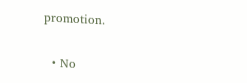promotion.


  • No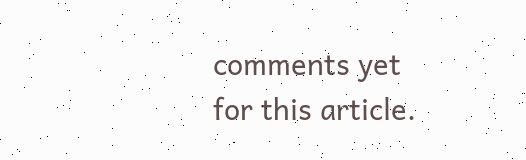comments yet for this article.